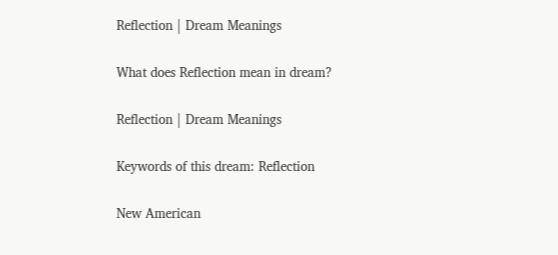Reflection | Dream Meanings

What does Reflection mean in dream?

Reflection | Dream Meanings

Keywords of this dream: Reflection

New American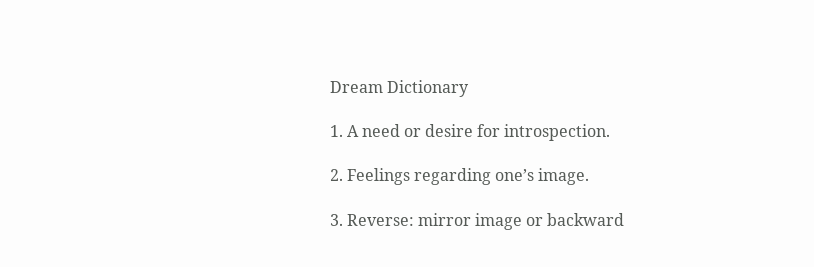Dream Dictionary

1. A need or desire for introspection.

2. Feelings regarding one’s image.

3. Reverse: mirror image or backward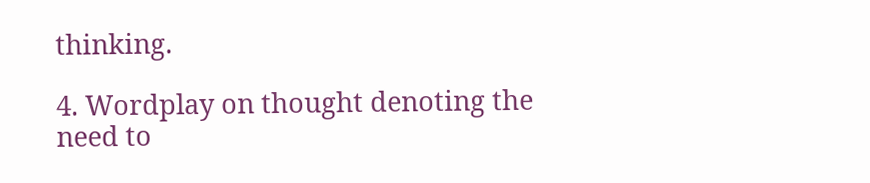thinking.

4. Wordplay on thought denoting the need to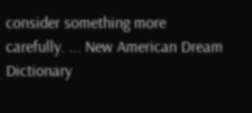consider something more carefully. ... New American Dream Dictionary